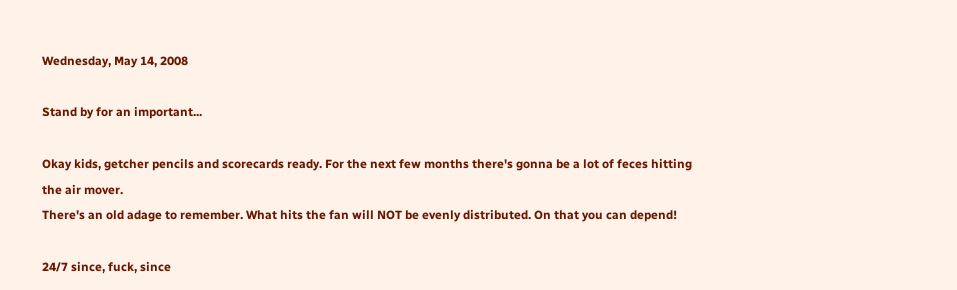Wednesday, May 14, 2008

Stand by for an important...

Okay kids, getcher pencils and scorecards ready. For the next few months there's gonna be a lot of feces hitting the air mover.
There's an old adage to remember. What hits the fan will NOT be evenly distributed. On that you can depend!

24/7 since, fuck, since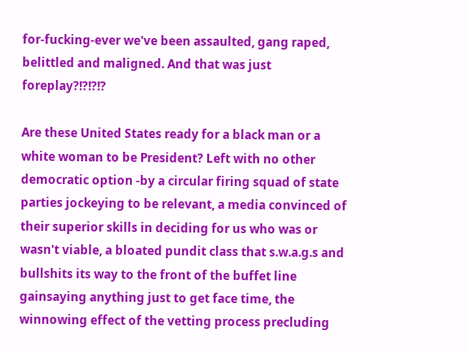for-fucking-ever we've been assaulted, gang raped, belittled and maligned. And that was just foreplay?!?!?!?

Are these United States ready for a black man or a white woman to be President? Left with no other democratic option -by a circular firing squad of state parties jockeying to be relevant, a media convinced of their superior skills in deciding for us who was or wasn't viable, a bloated pundit class that s.w.a.g.s and bullshits its way to the front of the buffet line gainsaying anything just to get face time, the winnowing effect of the vetting process precluding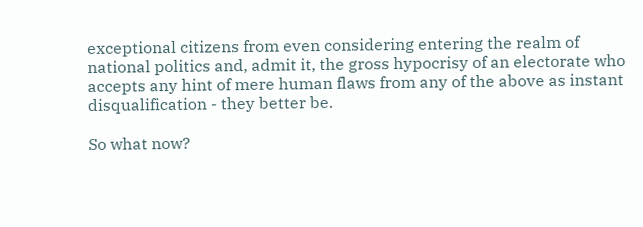exceptional citizens from even considering entering the realm of national politics and, admit it, the gross hypocrisy of an electorate who accepts any hint of mere human flaws from any of the above as instant disqualification - they better be.

So what now?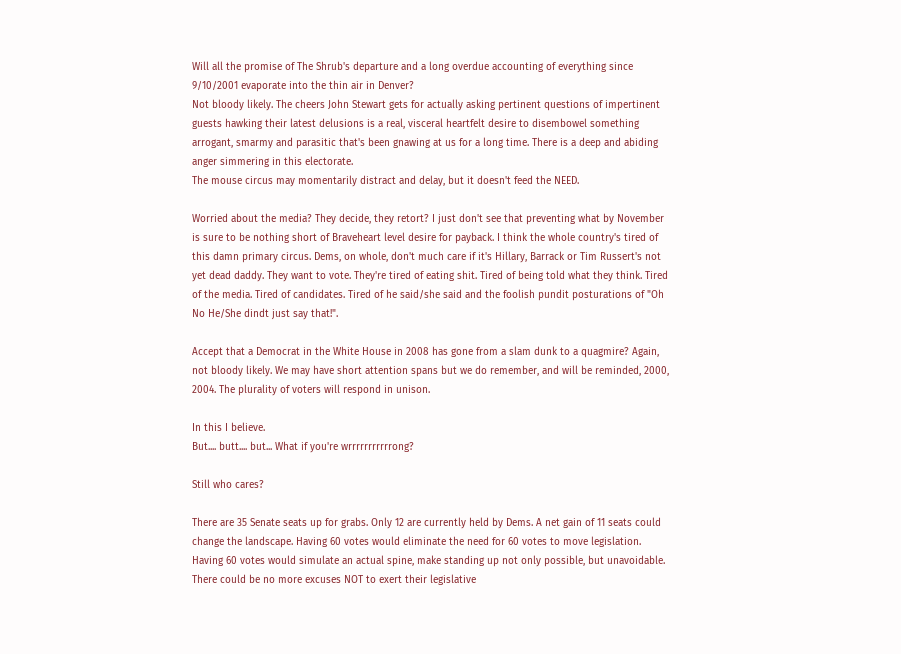Will all the promise of The Shrub's departure and a long overdue accounting of everything since 9/10/2001 evaporate into the thin air in Denver?
Not bloody likely. The cheers John Stewart gets for actually asking pertinent questions of impertinent guests hawking their latest delusions is a real, visceral heartfelt desire to disembowel something arrogant, smarmy and parasitic that's been gnawing at us for a long time. There is a deep and abiding anger simmering in this electorate.
The mouse circus may momentarily distract and delay, but it doesn't feed the NEED.

Worried about the media? They decide, they retort? I just don't see that preventing what by November is sure to be nothing short of Braveheart level desire for payback. I think the whole country's tired of this damn primary circus. Dems, on whole, don't much care if it's Hillary, Barrack or Tim Russert's not yet dead daddy. They want to vote. They're tired of eating shit. Tired of being told what they think. Tired of the media. Tired of candidates. Tired of he said/she said and the foolish pundit posturations of "Oh No He/She dindt just say that!".

Accept that a Democrat in the White House in 2008 has gone from a slam dunk to a quagmire? Again, not bloody likely. We may have short attention spans but we do remember, and will be reminded, 2000, 2004. The plurality of voters will respond in unison.

In this I believe.
But.... butt.... but... What if you're wrrrrrrrrrrrong?

Still who cares?

There are 35 Senate seats up for grabs. Only 12 are currently held by Dems. A net gain of 11 seats could change the landscape. Having 60 votes would eliminate the need for 60 votes to move legislation. Having 60 votes would simulate an actual spine, make standing up not only possible, but unavoidable.
There could be no more excuses NOT to exert their legislative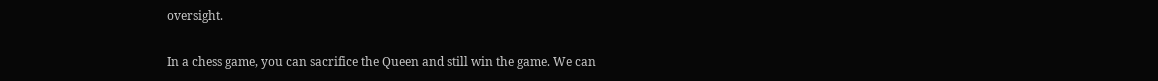oversight.

In a chess game, you can sacrifice the Queen and still win the game. We can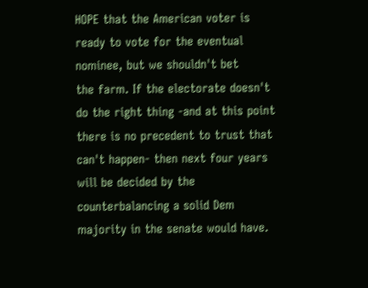HOPE that the American voter is ready to vote for the eventual nominee, but we shouldn't bet
the farm. If the electorate doesn't do the right thing -and at this point there is no precedent to trust that can't happen- then next four years will be decided by the counterbalancing a solid Dem majority in the senate would have.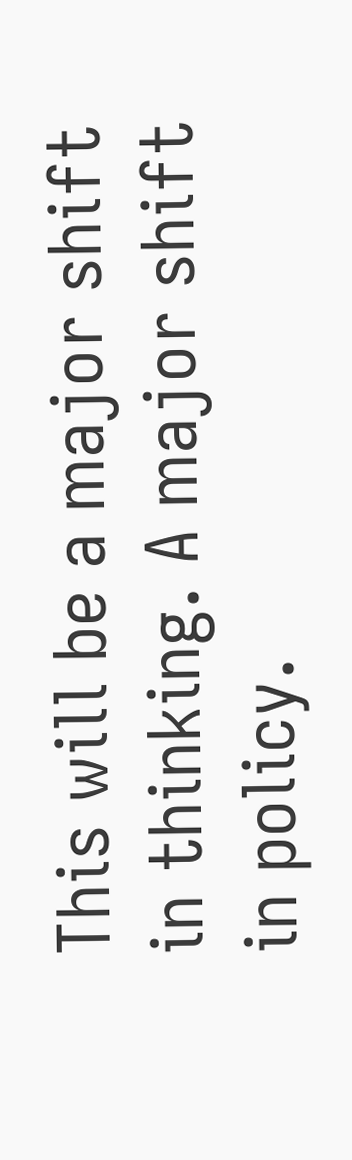This will be a major shift in thinking. A major shift in policy.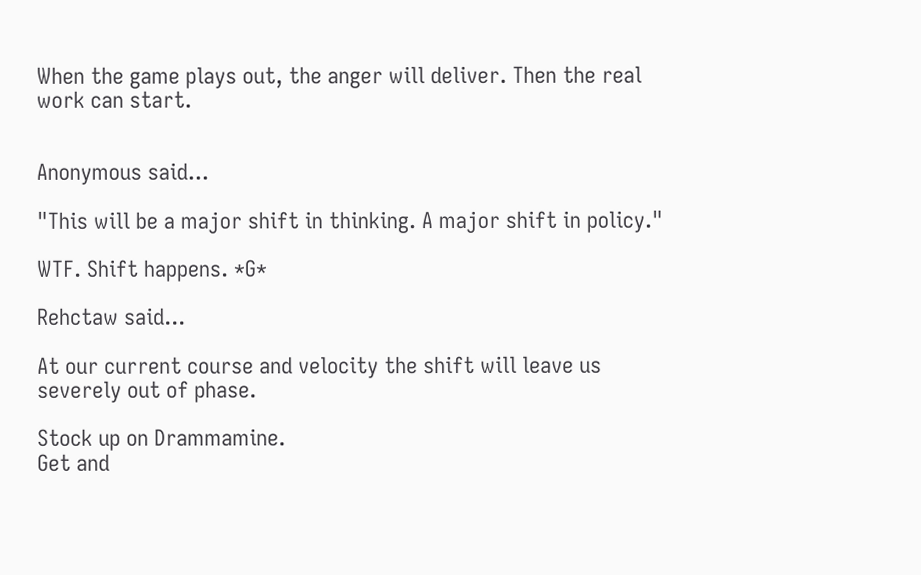When the game plays out, the anger will deliver. Then the real work can start.


Anonymous said...

"This will be a major shift in thinking. A major shift in policy."

WTF. Shift happens. *G*

Rehctaw said...

At our current course and velocity the shift will leave us severely out of phase.

Stock up on Drammamine.
Get and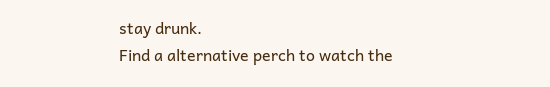stay drunk.
Find a alternative perch to watch the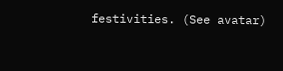festivities. (See avatar)